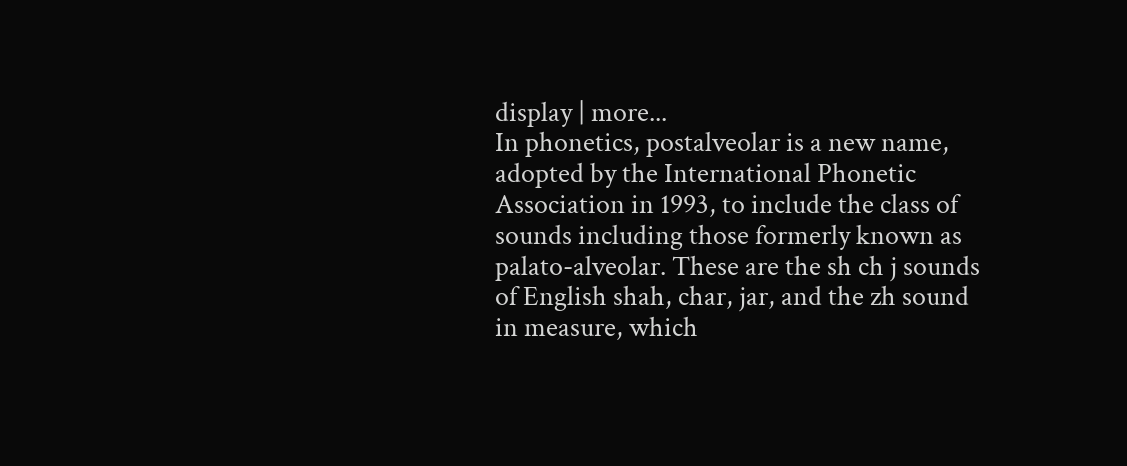display | more...
In phonetics, postalveolar is a new name, adopted by the International Phonetic Association in 1993, to include the class of sounds including those formerly known as palato-alveolar. These are the sh ch j sounds of English shah, char, jar, and the zh sound in measure, which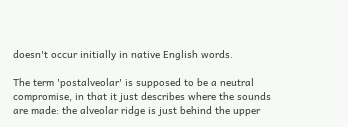doesn't occur initially in native English words.

The term 'postalveolar' is supposed to be a neutral compromise, in that it just describes where the sounds are made: the alveolar ridge is just behind the upper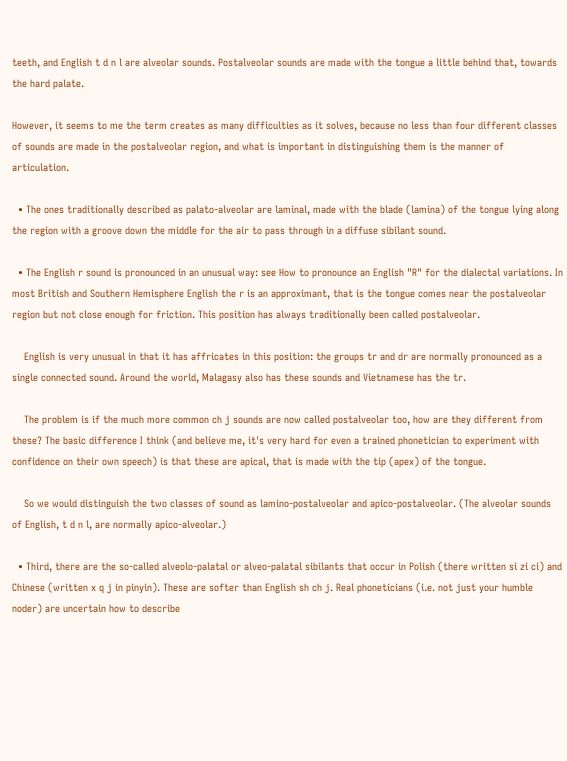teeth, and English t d n l are alveolar sounds. Postalveolar sounds are made with the tongue a little behind that, towards the hard palate.

However, it seems to me the term creates as many difficulties as it solves, because no less than four different classes of sounds are made in the postalveolar region, and what is important in distinguishing them is the manner of articulation.

  • The ones traditionally described as palato-alveolar are laminal, made with the blade (lamina) of the tongue lying along the region with a groove down the middle for the air to pass through in a diffuse sibilant sound.

  • The English r sound is pronounced in an unusual way: see How to pronounce an English "R" for the dialectal variations. In most British and Southern Hemisphere English the r is an approximant, that is the tongue comes near the postalveolar region but not close enough for friction. This position has always traditionally been called postalveolar.

    English is very unusual in that it has affricates in this position: the groups tr and dr are normally pronounced as a single connected sound. Around the world, Malagasy also has these sounds and Vietnamese has the tr.

    The problem is if the much more common ch j sounds are now called postalveolar too, how are they different from these? The basic difference I think (and believe me, it's very hard for even a trained phonetician to experiment with confidence on their own speech) is that these are apical, that is made with the tip (apex) of the tongue.

    So we would distinguish the two classes of sound as lamino-postalveolar and apico-postalveolar. (The alveolar sounds of English, t d n l, are normally apico-alveolar.)

  • Third, there are the so-called alveolo-palatal or alveo-palatal sibilants that occur in Polish (there written si zi ci) and Chinese (written x q j in pinyin). These are softer than English sh ch j. Real phoneticians (i.e. not just your humble noder) are uncertain how to describe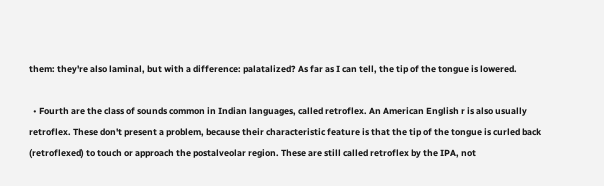them: they're also laminal, but with a difference: palatalized? As far as I can tell, the tip of the tongue is lowered.

  • Fourth are the class of sounds common in Indian languages, called retroflex. An American English r is also usually retroflex. These don't present a problem, because their characteristic feature is that the tip of the tongue is curled back (retroflexed) to touch or approach the postalveolar region. These are still called retroflex by the IPA, not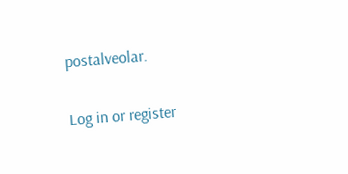postalveolar.

Log in or register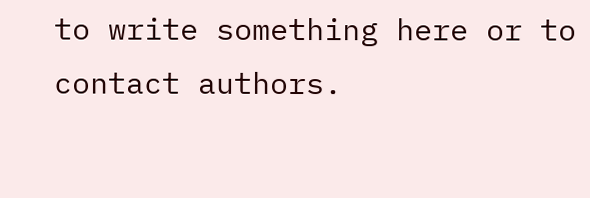to write something here or to contact authors.